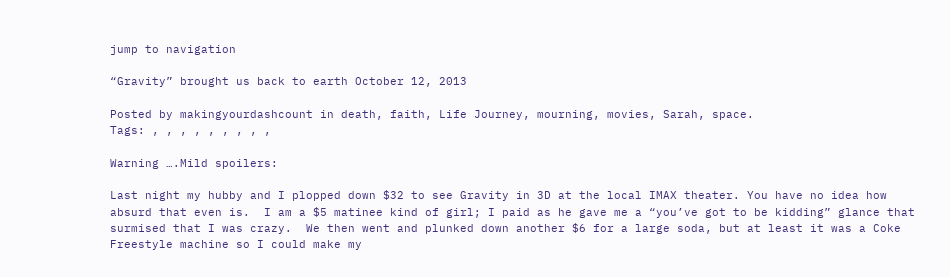jump to navigation

“Gravity” brought us back to earth October 12, 2013

Posted by makingyourdashcount in death, faith, Life Journey, mourning, movies, Sarah, space.
Tags: , , , , , , , , ,

Warning ….Mild spoilers:

Last night my hubby and I plopped down $32 to see Gravity in 3D at the local IMAX theater. You have no idea how absurd that even is.  I am a $5 matinee kind of girl; I paid as he gave me a “you’ve got to be kidding” glance that surmised that I was crazy.  We then went and plunked down another $6 for a large soda, but at least it was a Coke Freestyle machine so I could make my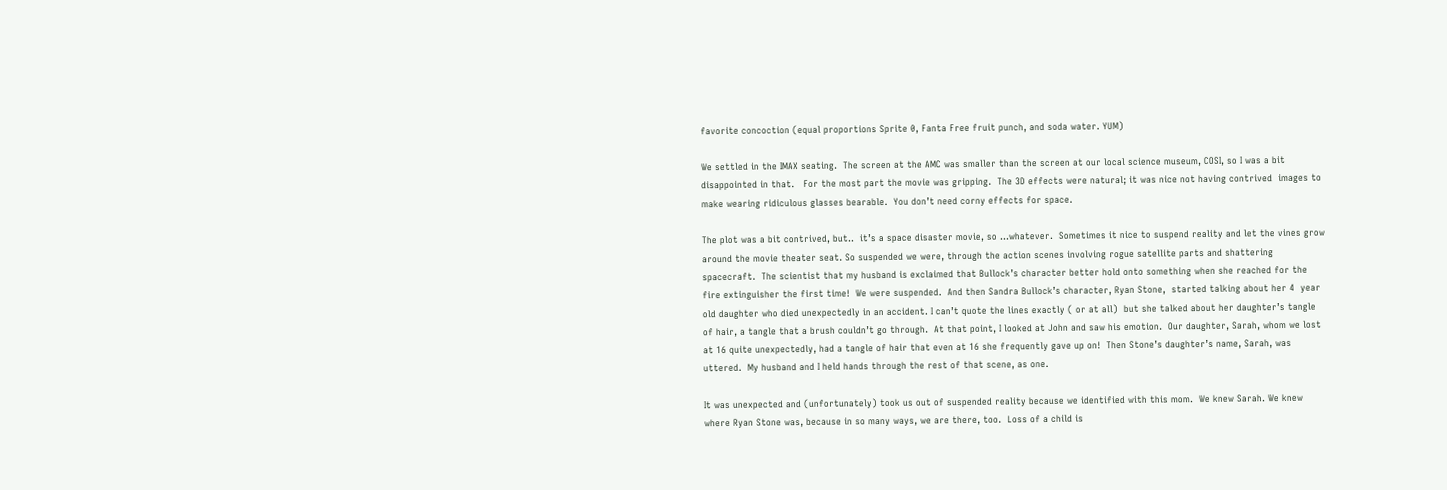favorite concoction (equal proportions Sprite 0, Fanta Free fruit punch, and soda water. YUM)

We settled in the IMAX seating.  The screen at the AMC was smaller than the screen at our local science museum, COSI, so I was a bit disappointed in that.   For the most part the movie was gripping.  The 3D effects were natural; it was nice not having contrived  images to make wearing ridiculous glasses bearable.  You don’t need corny effects for space.

The plot was a bit contrived, but..  it’s a space disaster movie, so …whatever.  Sometimes it nice to suspend reality and let the vines grow around the movie theater seat. So suspended we were, through the action scenes involving rogue satellite parts and shattering spacecraft.  The scientist that my husband is exclaimed that Bullock’s character better hold onto something when she reached for the fire extinguisher the first time!  We were suspended.  And then Sandra Bullock’s character, Ryan Stone,  started talking about her 4  year old daughter who died unexpectedly in an accident. I can’t quote the lines exactly ( or at all)  but she talked about her daughter’s tangle of hair, a tangle that a brush couldn’t go through.  At that point, I looked at John and saw his emotion.  Our daughter, Sarah, whom we lost at 16 quite unexpectedly, had a tangle of hair that even at 16 she frequently gave up on!  Then Stone’s daughter’s name, Sarah, was uttered.  My husband and I held hands through the rest of that scene, as one.

It was unexpected and (unfortunately) took us out of suspended reality because we identified with this mom.  We knew Sarah. We knew where Ryan Stone was, because in so many ways, we are there, too.  Loss of a child is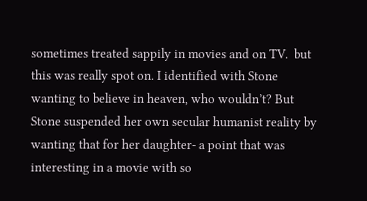sometimes treated sappily in movies and on TV.  but this was really spot on. I identified with Stone wanting to believe in heaven, who wouldn’t? But Stone suspended her own secular humanist reality by wanting that for her daughter- a point that was interesting in a movie with so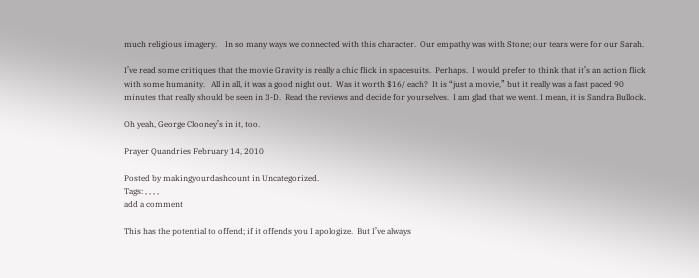much religious imagery.    In so many ways we connected with this character.  Our empathy was with Stone; our tears were for our Sarah.

I’ve read some critiques that the movie Gravity is really a chic flick in spacesuits.  Perhaps.  I would prefer to think that it’s an action flick with some humanity.   All in all, it was a good night out.  Was it worth $16/ each?  It is “just a movie,” but it really was a fast paced 90 minutes that really should be seen in 3-D.  Read the reviews and decide for yourselves.  I am glad that we went. I mean, it is Sandra Bullock.

Oh yeah, George Clooney’s in it, too.

Prayer Quandries February 14, 2010

Posted by makingyourdashcount in Uncategorized.
Tags: , , , ,
add a comment

This has the potential to offend; if it offends you I apologize.  But I’ve always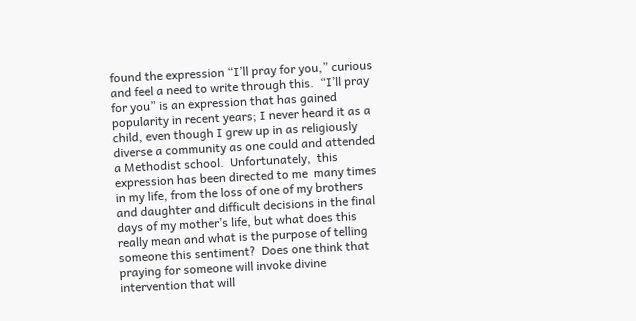found the expression “I’ll pray for you,” curious and feel a need to write through this.  “I’ll pray for you” is an expression that has gained popularity in recent years; I never heard it as a child, even though I grew up in as religiously diverse a community as one could and attended a Methodist school.  Unfortunately,  this expression has been directed to me  many times in my life, from the loss of one of my brothers and daughter and difficult decisions in the final days of my mother’s life, but what does this really mean and what is the purpose of telling someone this sentiment?  Does one think that praying for someone will invoke divine intervention that will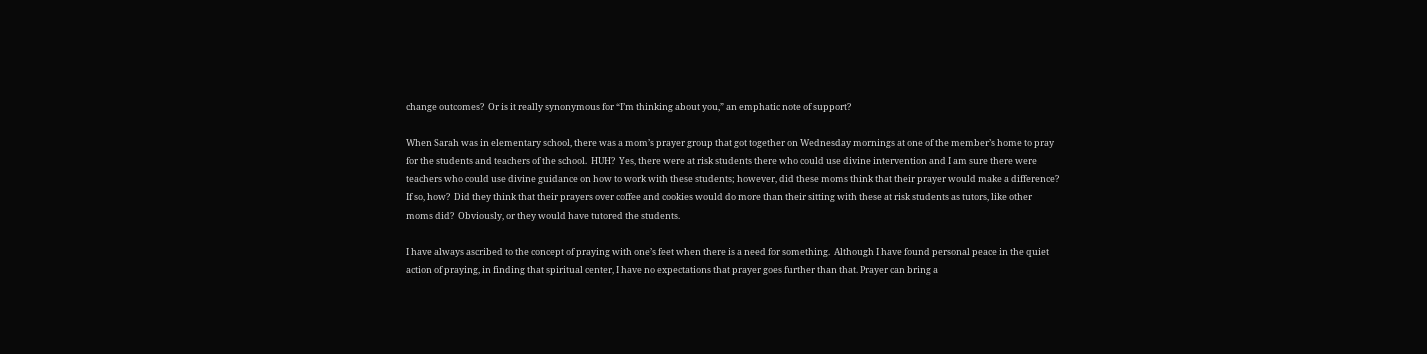change outcomes?  Or is it really synonymous for “I’m thinking about you,” an emphatic note of support?

When Sarah was in elementary school, there was a mom’s prayer group that got together on Wednesday mornings at one of the member’s home to pray for the students and teachers of the school.  HUH?  Yes, there were at risk students there who could use divine intervention and I am sure there were teachers who could use divine guidance on how to work with these students; however, did these moms think that their prayer would make a difference?  If so, how?  Did they think that their prayers over coffee and cookies would do more than their sitting with these at risk students as tutors, like other moms did?  Obviously, or they would have tutored the students.

I have always ascribed to the concept of praying with one’s feet when there is a need for something.  Although I have found personal peace in the quiet action of praying, in finding that spiritual center, I have no expectations that prayer goes further than that. Prayer can bring a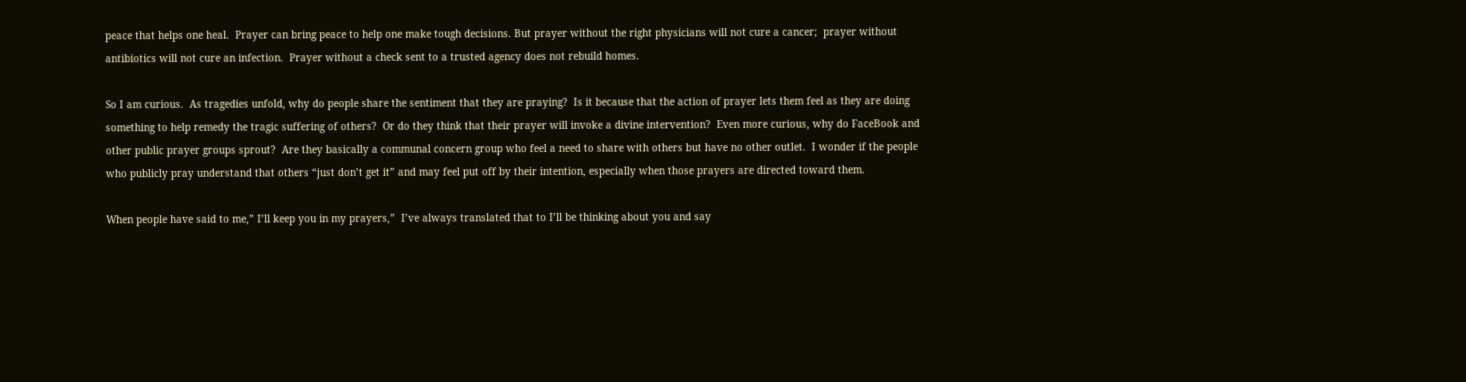peace that helps one heal.  Prayer can bring peace to help one make tough decisions. But prayer without the right physicians will not cure a cancer;  prayer without antibiotics will not cure an infection.  Prayer without a check sent to a trusted agency does not rebuild homes.

So I am curious.  As tragedies unfold, why do people share the sentiment that they are praying?  Is it because that the action of prayer lets them feel as they are doing something to help remedy the tragic suffering of others?  Or do they think that their prayer will invoke a divine intervention?  Even more curious, why do FaceBook and other public prayer groups sprout?  Are they basically a communal concern group who feel a need to share with others but have no other outlet.  I wonder if the people who publicly pray understand that others “just don’t get it” and may feel put off by their intention, especially when those prayers are directed toward them.

When people have said to me,” I’ll keep you in my prayers,”  I’ve always translated that to I’ll be thinking about you and say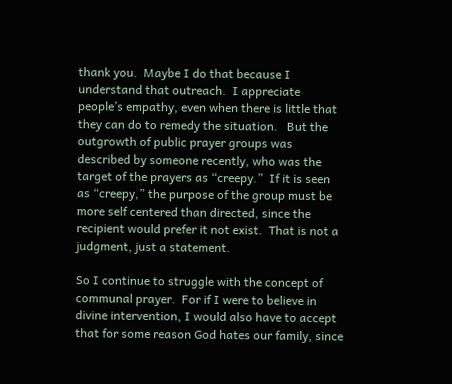thank you.  Maybe I do that because I understand that outreach.  I appreciate people’s empathy, even when there is little that they can do to remedy the situation.   But the outgrowth of public prayer groups was described by someone recently, who was the target of the prayers as “creepy.”  If it is seen as “creepy,” the purpose of the group must be more self centered than directed, since the recipient would prefer it not exist.  That is not a judgment, just a statement.

So I continue to struggle with the concept of communal prayer.  For if I were to believe in divine intervention, I would also have to accept that for some reason God hates our family, since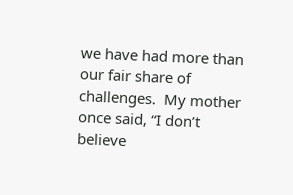we have had more than our fair share of challenges.  My mother once said, “I don’t believe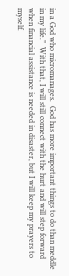in a God who micromanages.  God has more important things to do than meddle in my life.”  With that, I will still connect with the hurt and will step forward when financial assistance is needed in disaster, but I will keep my prayers to myself.